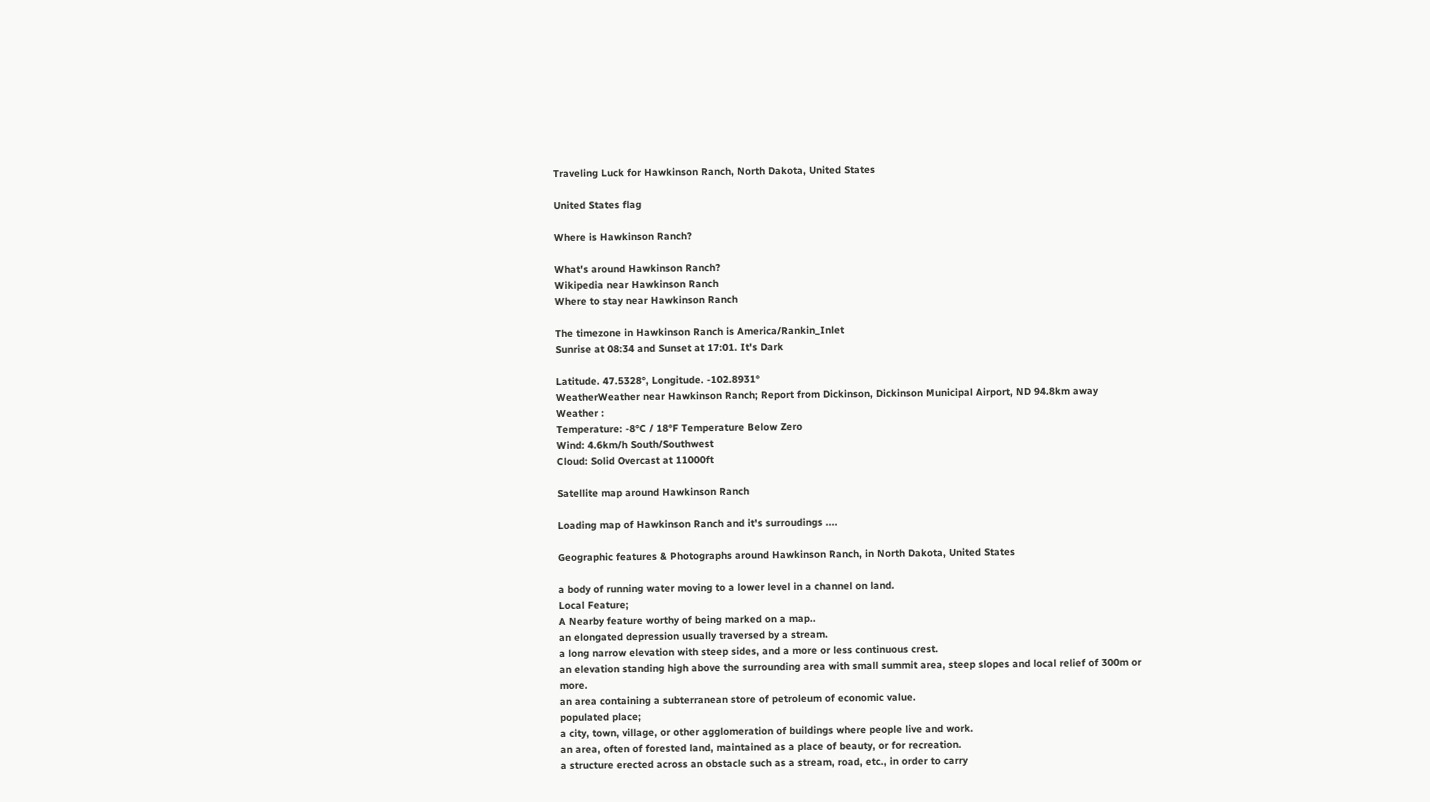Traveling Luck for Hawkinson Ranch, North Dakota, United States

United States flag

Where is Hawkinson Ranch?

What's around Hawkinson Ranch?
Wikipedia near Hawkinson Ranch
Where to stay near Hawkinson Ranch

The timezone in Hawkinson Ranch is America/Rankin_Inlet
Sunrise at 08:34 and Sunset at 17:01. It's Dark

Latitude. 47.5328°, Longitude. -102.8931°
WeatherWeather near Hawkinson Ranch; Report from Dickinson, Dickinson Municipal Airport, ND 94.8km away
Weather :
Temperature: -8°C / 18°F Temperature Below Zero
Wind: 4.6km/h South/Southwest
Cloud: Solid Overcast at 11000ft

Satellite map around Hawkinson Ranch

Loading map of Hawkinson Ranch and it's surroudings ....

Geographic features & Photographs around Hawkinson Ranch, in North Dakota, United States

a body of running water moving to a lower level in a channel on land.
Local Feature;
A Nearby feature worthy of being marked on a map..
an elongated depression usually traversed by a stream.
a long narrow elevation with steep sides, and a more or less continuous crest.
an elevation standing high above the surrounding area with small summit area, steep slopes and local relief of 300m or more.
an area containing a subterranean store of petroleum of economic value.
populated place;
a city, town, village, or other agglomeration of buildings where people live and work.
an area, often of forested land, maintained as a place of beauty, or for recreation.
a structure erected across an obstacle such as a stream, road, etc., in order to carry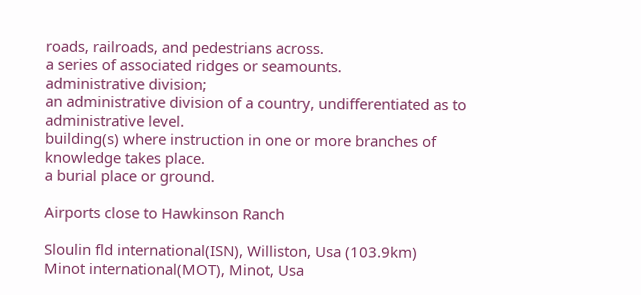roads, railroads, and pedestrians across.
a series of associated ridges or seamounts.
administrative division;
an administrative division of a country, undifferentiated as to administrative level.
building(s) where instruction in one or more branches of knowledge takes place.
a burial place or ground.

Airports close to Hawkinson Ranch

Sloulin fld international(ISN), Williston, Usa (103.9km)
Minot international(MOT), Minot, Usa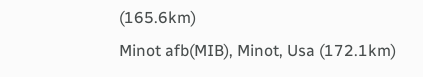(165.6km)
Minot afb(MIB), Minot, Usa (172.1km)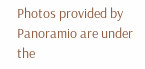Photos provided by Panoramio are under the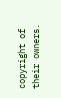copyright of their owners.